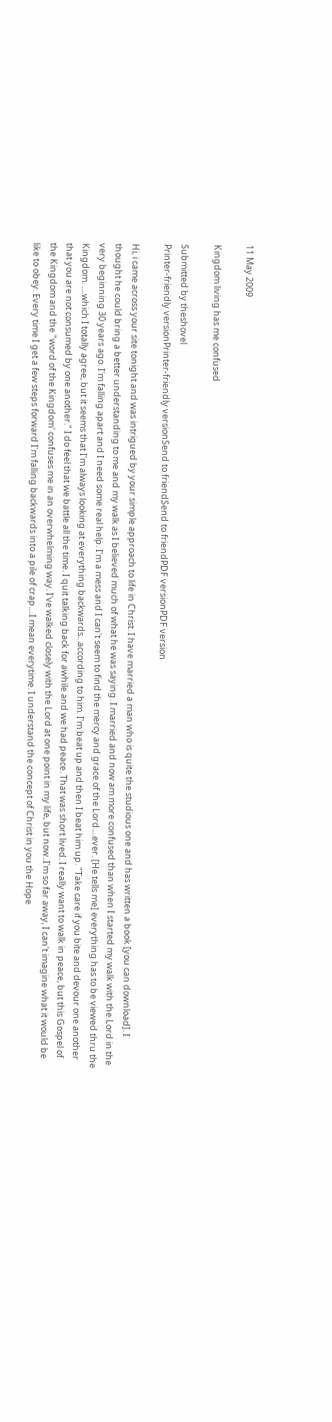11 May 2009

Kingdom living has me confused

Submitted by theshovel
Printer-friendly versionPrinter-friendly versionSend to friendSend to friendPDF versionPDF version

Hi, i came across your site tonight and was intrigued by your simple approach to life in Christ. I have married a man who is quite the studious one and has written a book [you can download]. I thought he could bring a better understanding to me and my walk as I believed much of what he was saying. I married and now am more confused than when I started my walk with the Lord in the very beginning 30 years ago. I'm falling apart and I need some real help. I'm a mess and I can't seem to find the mercy and grace of the Lord....ever. [He tells me] everything has to be viewed thru the Kingdom. ....which I totally agree, but it seems that I'm always looking at everything backwards...according to him. I'm beat up and then I beat him up. "Take care if you bite and devour one another that you are not consumed by one another." I do feel that we battle all the time. I quit talking back for awhile and we had peace. That was short lived. I really want to walk in peace, but this Gospel of the Kingdom and the "word of the Kingdom' confuses me in an overwhelming way. I've walked closely with the Lord at one point in my life, but now..I'm so far away, I can't imagine what it would be like to obey. Every time I get a few steps forward I'm falling backwards into a pile of crap....I mean everytime. I understand the concept of Christ in you the Hope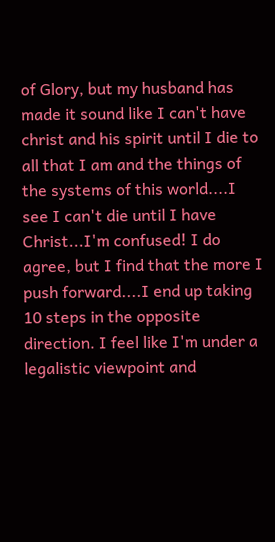of Glory, but my husband has made it sound like I can't have christ and his spirit until I die to all that I am and the things of the systems of this world....I see I can't die until I have Christ...I'm confused! I do agree, but I find that the more I push forward....I end up taking 10 steps in the opposite direction. I feel like I'm under a legalistic viewpoint and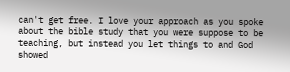can't get free. I love your approach as you spoke about the bible study that you were suppose to be teaching, but instead you let things to and God showed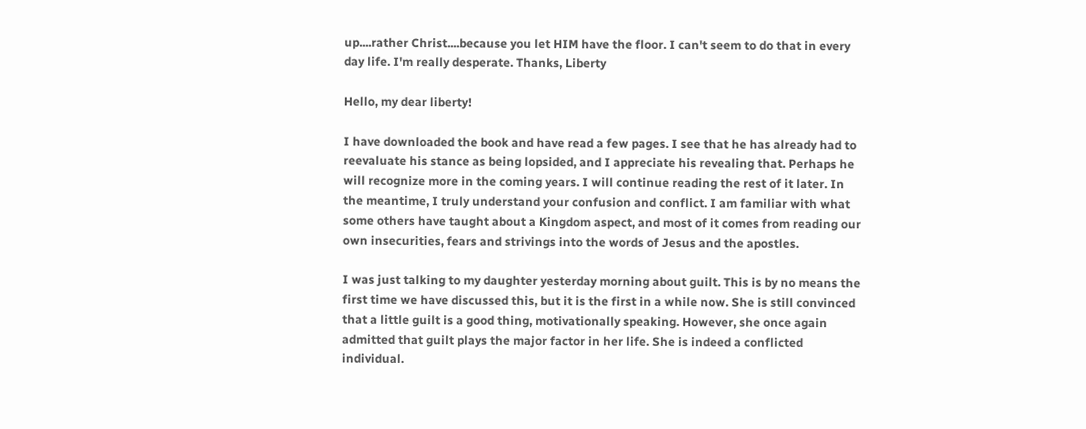up....rather Christ....because you let HIM have the floor. I can't seem to do that in every day life. I'm really desperate. Thanks, Liberty

Hello, my dear liberty!

I have downloaded the book and have read a few pages. I see that he has already had to reevaluate his stance as being lopsided, and I appreciate his revealing that. Perhaps he will recognize more in the coming years. I will continue reading the rest of it later. In the meantime, I truly understand your confusion and conflict. I am familiar with what some others have taught about a Kingdom aspect, and most of it comes from reading our own insecurities, fears and strivings into the words of Jesus and the apostles.

I was just talking to my daughter yesterday morning about guilt. This is by no means the first time we have discussed this, but it is the first in a while now. She is still convinced that a little guilt is a good thing, motivationally speaking. However, she once again admitted that guilt plays the major factor in her life. She is indeed a conflicted individual.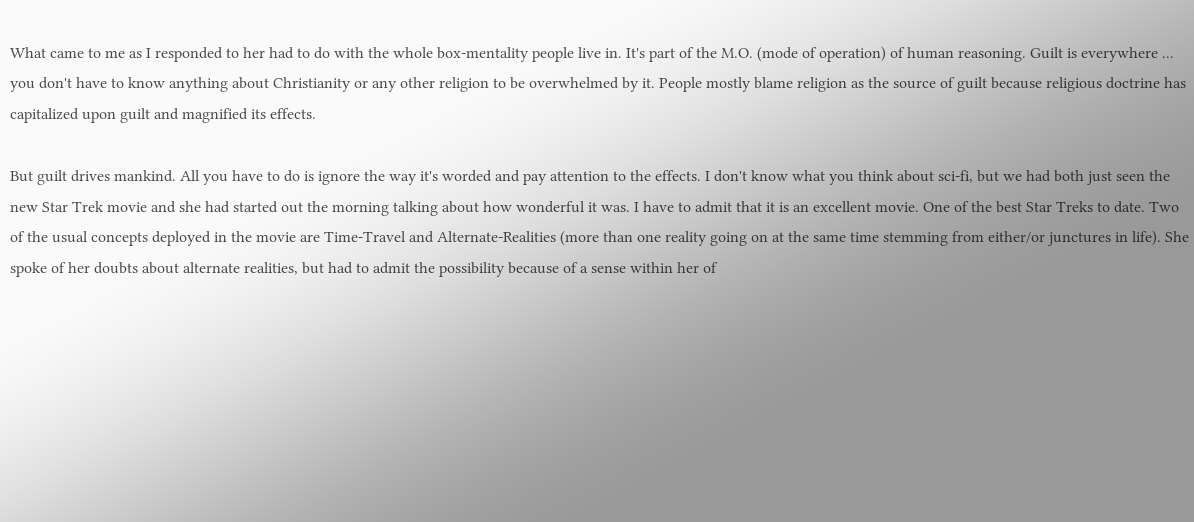What came to me as I responded to her had to do with the whole box-mentality people live in. It's part of the M.O. (mode of operation) of human reasoning. Guilt is everywhere ... you don't have to know anything about Christianity or any other religion to be overwhelmed by it. People mostly blame religion as the source of guilt because religious doctrine has capitalized upon guilt and magnified its effects.

But guilt drives mankind. All you have to do is ignore the way it's worded and pay attention to the effects. I don't know what you think about sci-fi, but we had both just seen the new Star Trek movie and she had started out the morning talking about how wonderful it was. I have to admit that it is an excellent movie. One of the best Star Treks to date. Two of the usual concepts deployed in the movie are Time-Travel and Alternate-Realities (more than one reality going on at the same time stemming from either/or junctures in life). She spoke of her doubts about alternate realities, but had to admit the possibility because of a sense within her of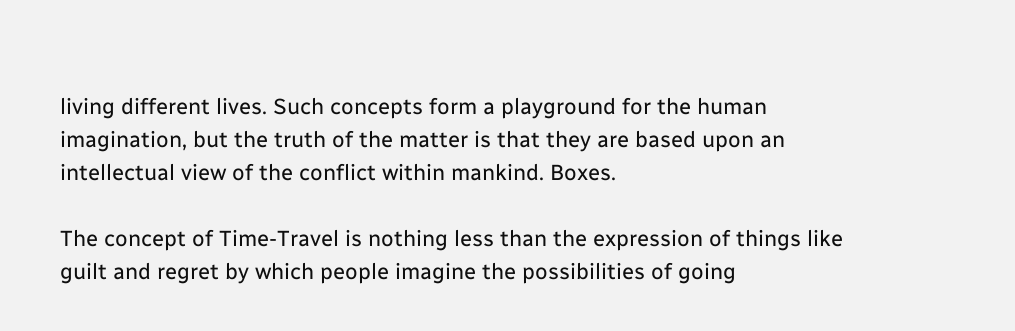living different lives. Such concepts form a playground for the human imagination, but the truth of the matter is that they are based upon an intellectual view of the conflict within mankind. Boxes.

The concept of Time-Travel is nothing less than the expression of things like guilt and regret by which people imagine the possibilities of going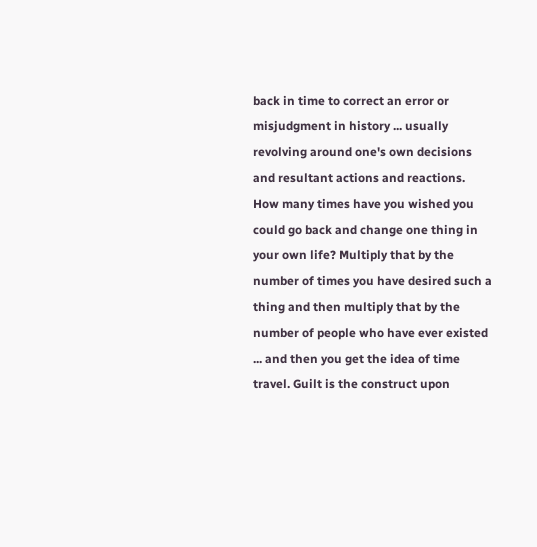back in time to correct an error or misjudgment in history ... usually revolving around one's own decisions and resultant actions and reactions. How many times have you wished you could go back and change one thing in your own life? Multiply that by the number of times you have desired such a thing and then multiply that by the number of people who have ever existed ... and then you get the idea of time travel. Guilt is the construct upon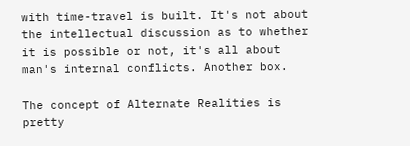with time-travel is built. It's not about the intellectual discussion as to whether it is possible or not, it's all about man's internal conflicts. Another box.

The concept of Alternate Realities is pretty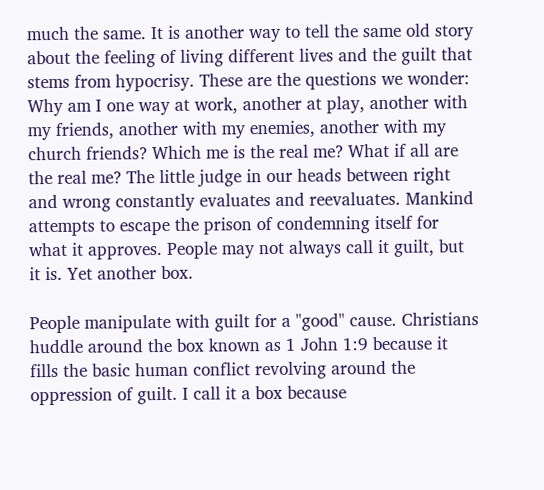much the same. It is another way to tell the same old story about the feeling of living different lives and the guilt that stems from hypocrisy. These are the questions we wonder: Why am I one way at work, another at play, another with my friends, another with my enemies, another with my church friends? Which me is the real me? What if all are the real me? The little judge in our heads between right and wrong constantly evaluates and reevaluates. Mankind attempts to escape the prison of condemning itself for what it approves. People may not always call it guilt, but it is. Yet another box.

People manipulate with guilt for a "good" cause. Christians huddle around the box known as 1 John 1:9 because it fills the basic human conflict revolving around the oppression of guilt. I call it a box because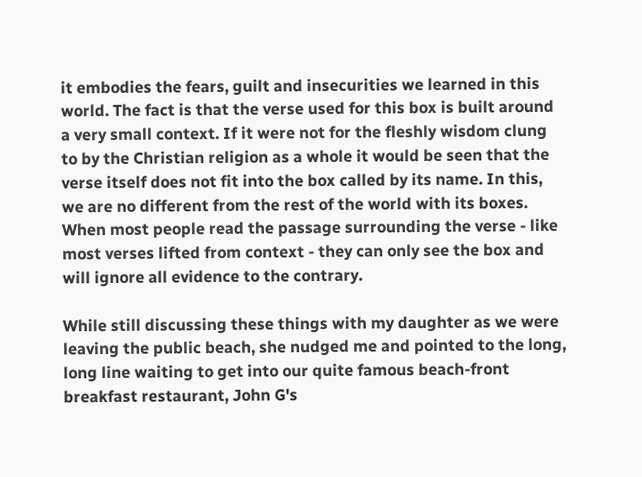it embodies the fears, guilt and insecurities we learned in this world. The fact is that the verse used for this box is built around a very small context. If it were not for the fleshly wisdom clung to by the Christian religion as a whole it would be seen that the verse itself does not fit into the box called by its name. In this, we are no different from the rest of the world with its boxes. When most people read the passage surrounding the verse - like most verses lifted from context - they can only see the box and will ignore all evidence to the contrary.

While still discussing these things with my daughter as we were leaving the public beach, she nudged me and pointed to the long, long line waiting to get into our quite famous beach-front breakfast restaurant, John G's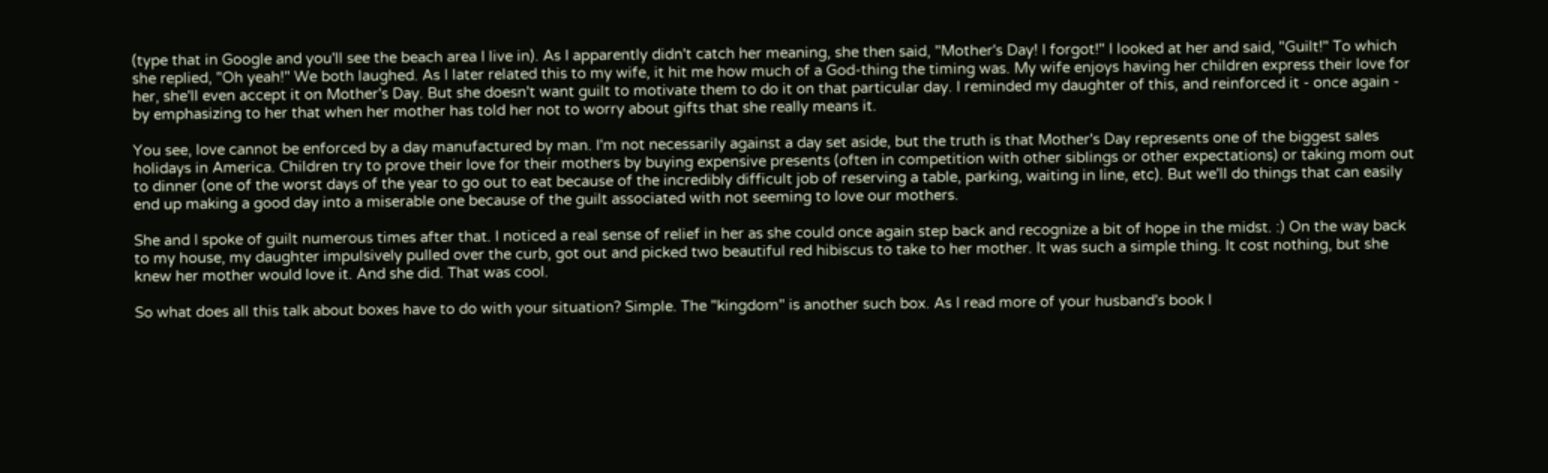(type that in Google and you'll see the beach area I live in). As I apparently didn't catch her meaning, she then said, "Mother's Day! I forgot!" I looked at her and said, "Guilt!" To which she replied, "Oh yeah!" We both laughed. As I later related this to my wife, it hit me how much of a God-thing the timing was. My wife enjoys having her children express their love for her, she'll even accept it on Mother's Day. But she doesn't want guilt to motivate them to do it on that particular day. I reminded my daughter of this, and reinforced it - once again - by emphasizing to her that when her mother has told her not to worry about gifts that she really means it.

You see, love cannot be enforced by a day manufactured by man. I'm not necessarily against a day set aside, but the truth is that Mother's Day represents one of the biggest sales holidays in America. Children try to prove their love for their mothers by buying expensive presents (often in competition with other siblings or other expectations) or taking mom out to dinner (one of the worst days of the year to go out to eat because of the incredibly difficult job of reserving a table, parking, waiting in line, etc). But we'll do things that can easily end up making a good day into a miserable one because of the guilt associated with not seeming to love our mothers.

She and I spoke of guilt numerous times after that. I noticed a real sense of relief in her as she could once again step back and recognize a bit of hope in the midst. :) On the way back to my house, my daughter impulsively pulled over the curb, got out and picked two beautiful red hibiscus to take to her mother. It was such a simple thing. It cost nothing, but she knew her mother would love it. And she did. That was cool.

So what does all this talk about boxes have to do with your situation? Simple. The "kingdom" is another such box. As I read more of your husband's book I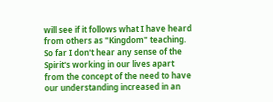will see if it follows what I have heard from others as "Kingdom" teaching. So far I don't hear any sense of the Spirit's working in our lives apart from the concept of the need to have our understanding increased in an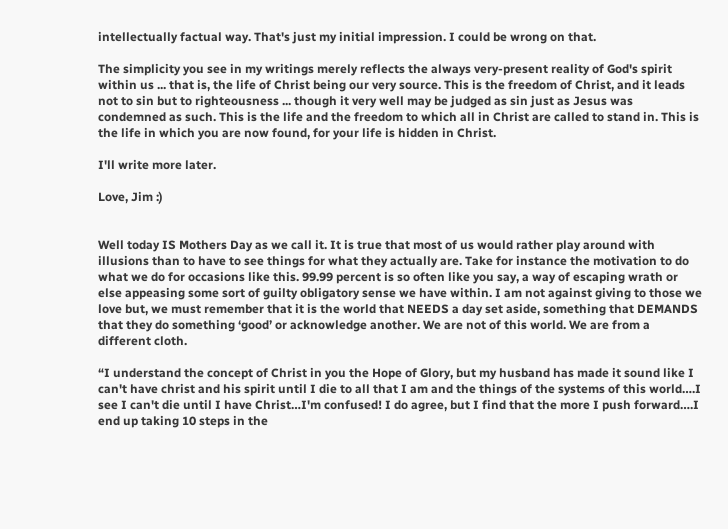intellectually factual way. That's just my initial impression. I could be wrong on that.

The simplicity you see in my writings merely reflects the always very-present reality of God's spirit within us ... that is, the life of Christ being our very source. This is the freedom of Christ, and it leads not to sin but to righteousness ... though it very well may be judged as sin just as Jesus was condemned as such. This is the life and the freedom to which all in Christ are called to stand in. This is the life in which you are now found, for your life is hidden in Christ.

I'll write more later.

Love, Jim :)


Well today IS Mothers Day as we call it. It is true that most of us would rather play around with illusions than to have to see things for what they actually are. Take for instance the motivation to do what we do for occasions like this. 99.99 percent is so often like you say, a way of escaping wrath or else appeasing some sort of guilty obligatory sense we have within. I am not against giving to those we love but, we must remember that it is the world that NEEDS a day set aside, something that DEMANDS that they do something ‘good’ or acknowledge another. We are not of this world. We are from a different cloth.

“I understand the concept of Christ in you the Hope of Glory, but my husband has made it sound like I can't have christ and his spirit until I die to all that I am and the things of the systems of this world….I see I can't die until I have Christ…I'm confused! I do agree, but I find that the more I push forward….I end up taking 10 steps in the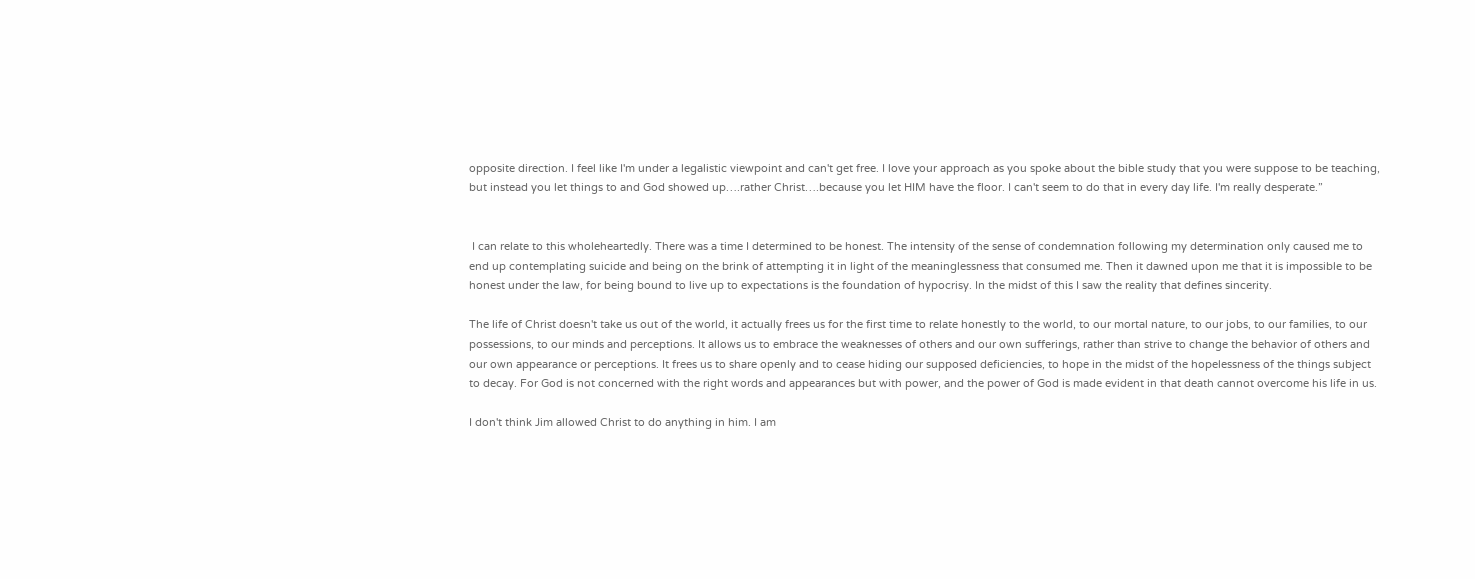opposite direction. I feel like I'm under a legalistic viewpoint and can't get free. I love your approach as you spoke about the bible study that you were suppose to be teaching, but instead you let things to and God showed up….rather Christ….because you let HIM have the floor. I can't seem to do that in every day life. I'm really desperate.”


 I can relate to this wholeheartedly. There was a time I determined to be honest. The intensity of the sense of condemnation following my determination only caused me to end up contemplating suicide and being on the brink of attempting it in light of the meaninglessness that consumed me. Then it dawned upon me that it is impossible to be honest under the law, for being bound to live up to expectations is the foundation of hypocrisy. In the midst of this I saw the reality that defines sincerity.

The life of Christ doesn't take us out of the world, it actually frees us for the first time to relate honestly to the world, to our mortal nature, to our jobs, to our families, to our possessions, to our minds and perceptions. It allows us to embrace the weaknesses of others and our own sufferings, rather than strive to change the behavior of others and our own appearance or perceptions. It frees us to share openly and to cease hiding our supposed deficiencies, to hope in the midst of the hopelessness of the things subject to decay. For God is not concerned with the right words and appearances but with power, and the power of God is made evident in that death cannot overcome his life in us.

I don't think Jim allowed Christ to do anything in him. I am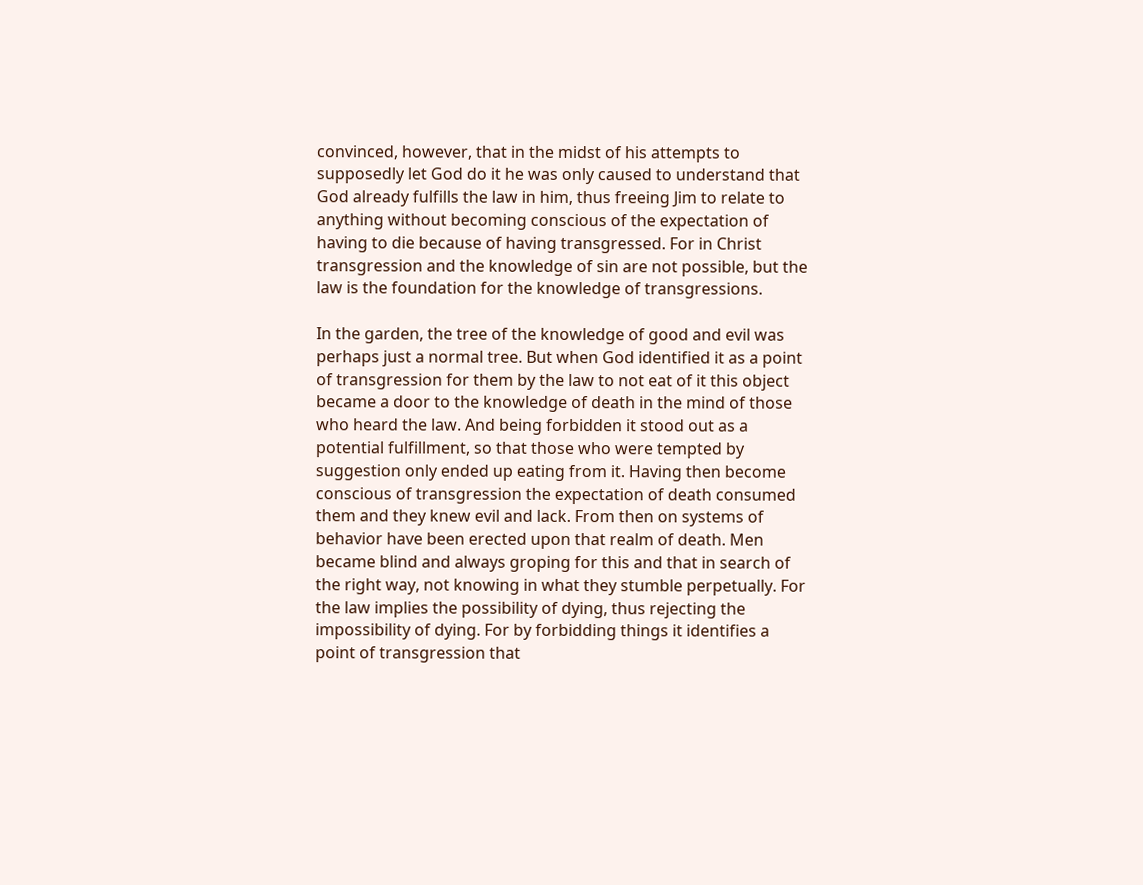convinced, however, that in the midst of his attempts to supposedly let God do it he was only caused to understand that God already fulfills the law in him, thus freeing Jim to relate to anything without becoming conscious of the expectation of having to die because of having transgressed. For in Christ transgression and the knowledge of sin are not possible, but the law is the foundation for the knowledge of transgressions.

In the garden, the tree of the knowledge of good and evil was perhaps just a normal tree. But when God identified it as a point of transgression for them by the law to not eat of it this object became a door to the knowledge of death in the mind of those who heard the law. And being forbidden it stood out as a potential fulfillment, so that those who were tempted by suggestion only ended up eating from it. Having then become conscious of transgression the expectation of death consumed them and they knew evil and lack. From then on systems of behavior have been erected upon that realm of death. Men became blind and always groping for this and that in search of the right way, not knowing in what they stumble perpetually. For the law implies the possibility of dying, thus rejecting the impossibility of dying. For by forbidding things it identifies a point of transgression that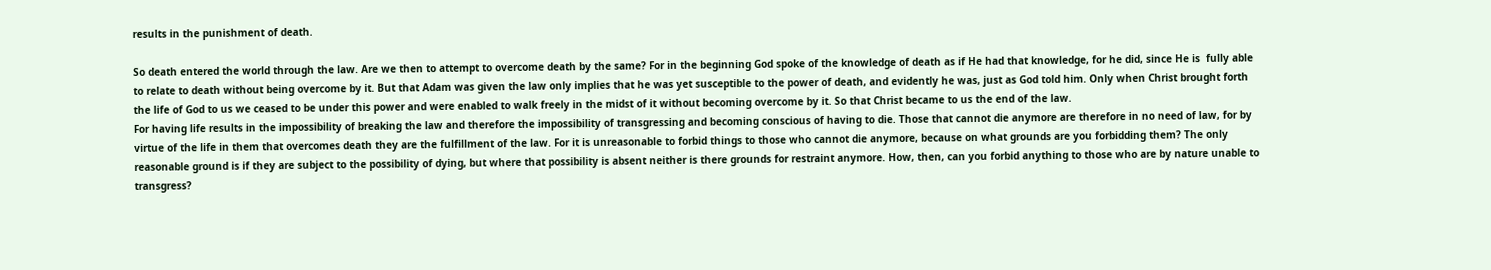results in the punishment of death.

So death entered the world through the law. Are we then to attempt to overcome death by the same? For in the beginning God spoke of the knowledge of death as if He had that knowledge, for he did, since He is  fully able to relate to death without being overcome by it. But that Adam was given the law only implies that he was yet susceptible to the power of death, and evidently he was, just as God told him. Only when Christ brought forth the life of God to us we ceased to be under this power and were enabled to walk freely in the midst of it without becoming overcome by it. So that Christ became to us the end of the law.
For having life results in the impossibility of breaking the law and therefore the impossibility of transgressing and becoming conscious of having to die. Those that cannot die anymore are therefore in no need of law, for by virtue of the life in them that overcomes death they are the fulfillment of the law. For it is unreasonable to forbid things to those who cannot die anymore, because on what grounds are you forbidding them? The only reasonable ground is if they are subject to the possibility of dying, but where that possibility is absent neither is there grounds for restraint anymore. How, then, can you forbid anything to those who are by nature unable to transgress?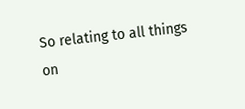So relating to all things on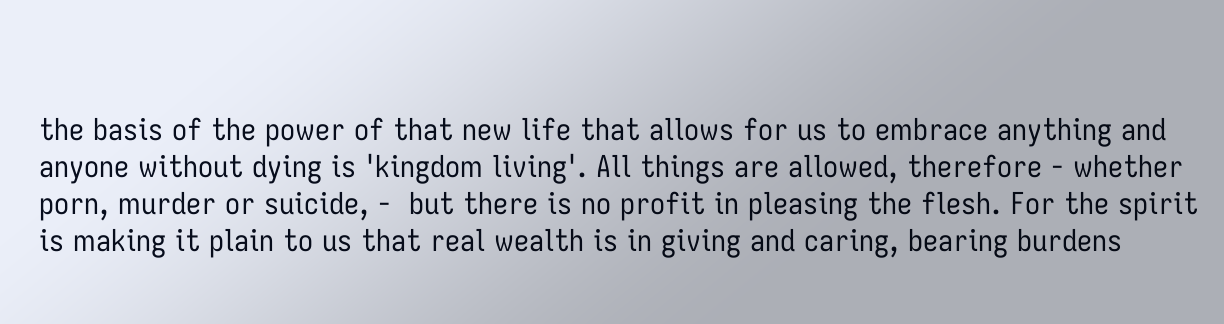the basis of the power of that new life that allows for us to embrace anything and anyone without dying is 'kingdom living'. All things are allowed, therefore - whether porn, murder or suicide, -  but there is no profit in pleasing the flesh. For the spirit is making it plain to us that real wealth is in giving and caring, bearing burdens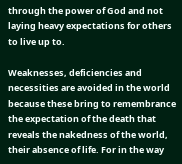through the power of God and not laying heavy expectations for others to live up to.

Weaknesses, deficiencies and necessities are avoided in the world because these bring to remembrance the expectation of the death that reveals the nakedness of the world, their absence of life. For in the way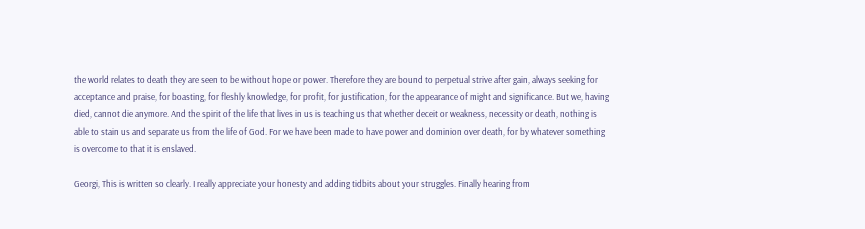the world relates to death they are seen to be without hope or power. Therefore they are bound to perpetual strive after gain, always seeking for acceptance and praise, for boasting, for fleshly knowledge, for profit, for justification, for the appearance of might and significance. But we, having died, cannot die anymore. And the spirit of the life that lives in us is teaching us that whether deceit or weakness, necessity or death, nothing is able to stain us and separate us from the life of God. For we have been made to have power and dominion over death, for by whatever something is overcome to that it is enslaved.

Georgi, This is written so clearly. I really appreciate your honesty and adding tidbits about your struggles. Finally hearing from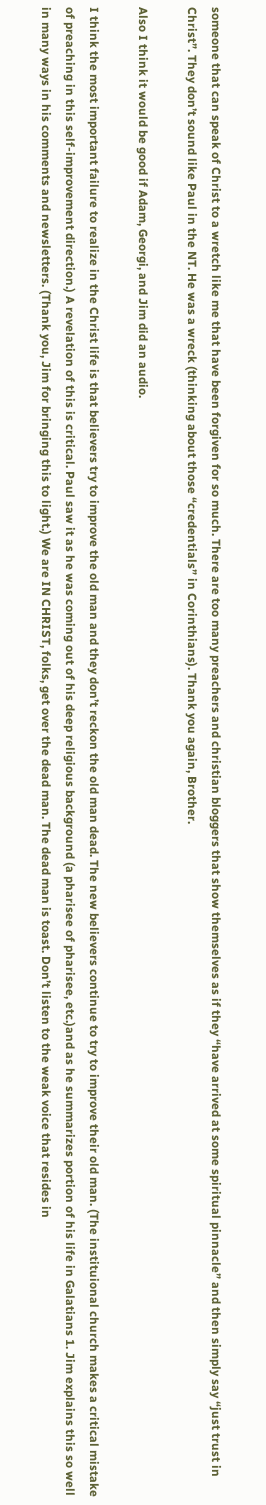someone that can speak of Christ to a wretch like me that have been forgiven for so much. There are too many preachers and christian bloggers that show themselves as if they “have arrived at some spiritual pinnacle” and then simply say “just trust in Christ”. They don’t sound like Paul in the NT. He was a wreck (thinking about those “credentials” in Corinthians). Thank you again, Brother.

Also I think it would be good if Adam, Georgi, and Jim did an audio.

I think the most important failure to realize in the Christ life is that believers try to improve the old man and they don’t reckon the old man dead. The new believers continue to try to improve their old man. (The instituional church makes a critical mistake of preaching in this self-improvement direction.) A revelation of this is critical. Paul saw it as he was coming out of his deep religious background (a pharisee of pharisee, etc.)and as he summarizes portion of his life in Galatians 1. Jim explains this so well in many ways in his comments and newsletters. (Thank you, Jim for bringing this to light.) We are IN CHRIST, folks, get over the dead man. The dead man is toast. Don’t listen to the weak voice that resides in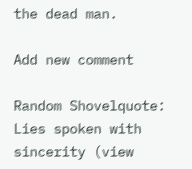the dead man.

Add new comment

Random Shovelquote: Lies spoken with sincerity (view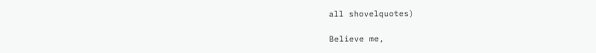all shovelquotes)

Believe me,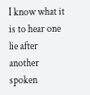I know what it is to hear one lie after another spoken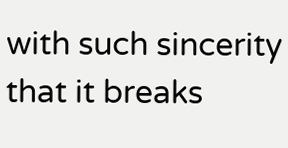with such sincerity that it breaks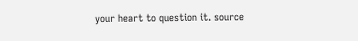your heart to question it. source